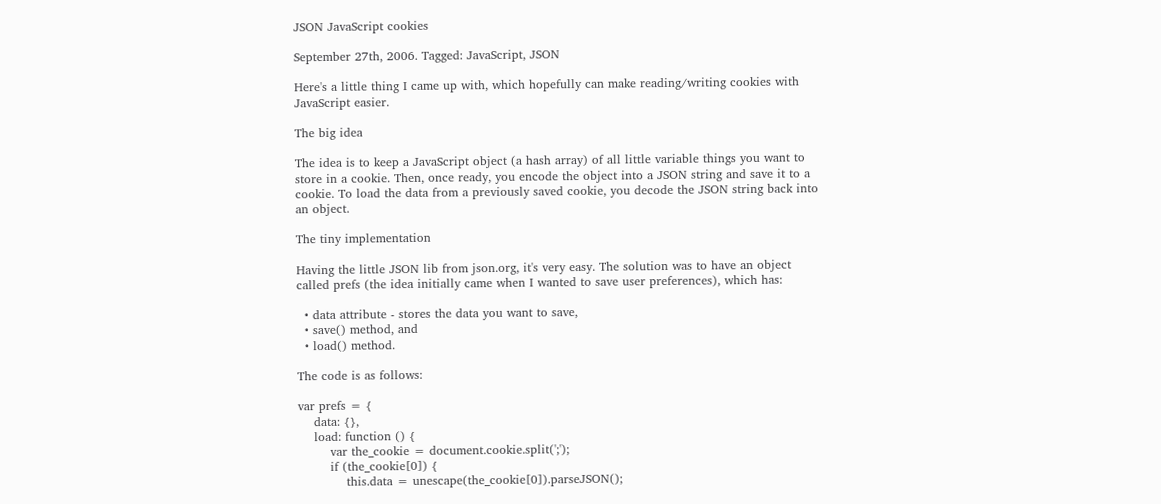JSON JavaScript cookies

September 27th, 2006. Tagged: JavaScript, JSON

Here's a little thing I came up with, which hopefully can make reading/writing cookies with JavaScript easier.

The big idea

The idea is to keep a JavaScript object (a hash array) of all little variable things you want to store in a cookie. Then, once ready, you encode the object into a JSON string and save it to a cookie. To load the data from a previously saved cookie, you decode the JSON string back into an object.

The tiny implementation

Having the little JSON lib from json.org, it's very easy. The solution was to have an object called prefs (the idea initially came when I wanted to save user preferences), which has:

  • data attribute - stores the data you want to save,
  • save() method, and
  • load() method.

The code is as follows:

var prefs = {
    data: {},
    load: function () {
        var the_cookie = document.cookie.split(';');
        if (the_cookie[0]) {
            this.data = unescape(the_cookie[0]).parseJSON();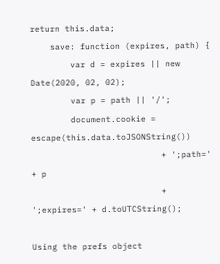return this.data;
    save: function (expires, path) {
        var d = expires || new Date(2020, 02, 02);
        var p = path || '/';
        document.cookie = escape(this.data.toJSONString())
                          + ';path=' + p
                          + ';expires=' + d.toUTCString();

Using the prefs object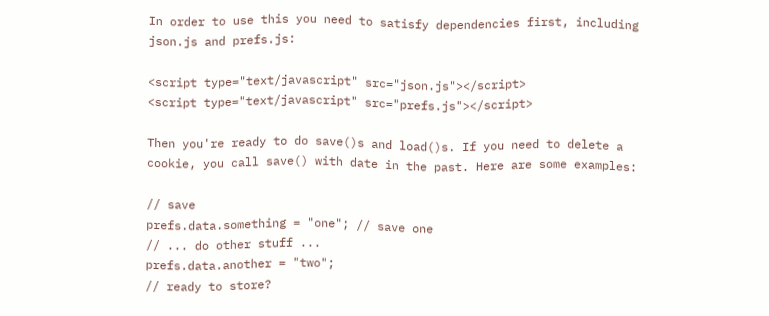In order to use this you need to satisfy dependencies first, including json.js and prefs.js:

<script type="text/javascript" src="json.js"></script>
<script type="text/javascript" src="prefs.js"></script>

Then you're ready to do save()s and load()s. If you need to delete a cookie, you call save() with date in the past. Here are some examples:

// save
prefs.data.something = "one"; // save one
// ... do other stuff ...
prefs.data.another = "two";
// ready to store?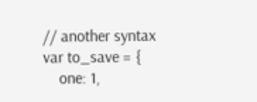// another syntax
var to_save = {
    one: 1,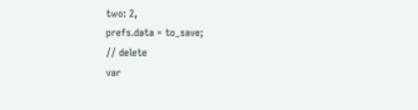two: 2,
prefs.data = to_save;
// delete
var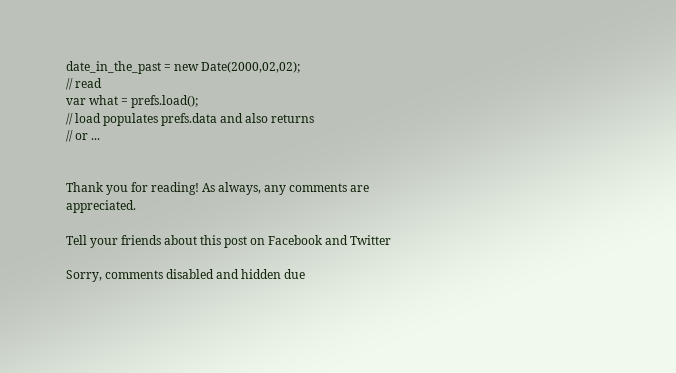date_in_the_past = new Date(2000,02,02);
// read
var what = prefs.load();
// load populates prefs.data and also returns
// or ...


Thank you for reading! As always, any comments are appreciated.

Tell your friends about this post on Facebook and Twitter

Sorry, comments disabled and hidden due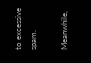to excessive spam.

Meanwhile,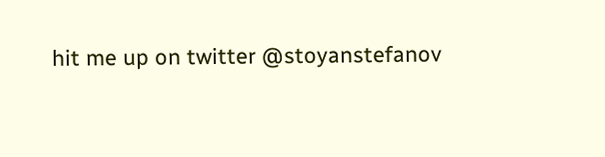hit me up on twitter @stoyanstefanov